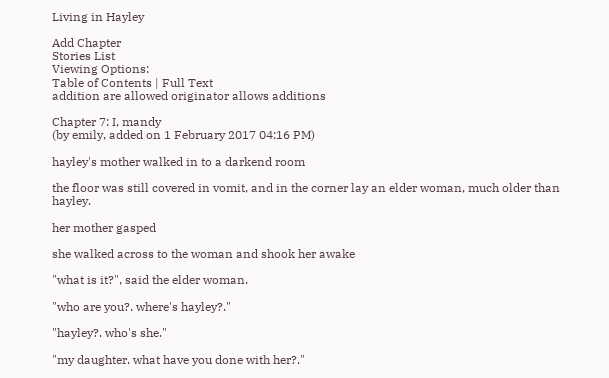Living in Hayley

Add Chapter
Stories List
Viewing Options:
Table of Contents | Full Text
addition are allowed originator allows additions

Chapter 7: I, mandy
(by emily, added on 1 February 2017 04:16 PM)

hayley's mother walked in to a darkend room

the floor was still covered in vomit, and in the corner lay an elder woman, much older than hayley.

her mother gasped

she walked across to the woman and shook her awake

"what is it?", said the elder woman.

"who are you?. where's hayley?."

"hayley?. who's she."

"my daughter. what have you done with her?."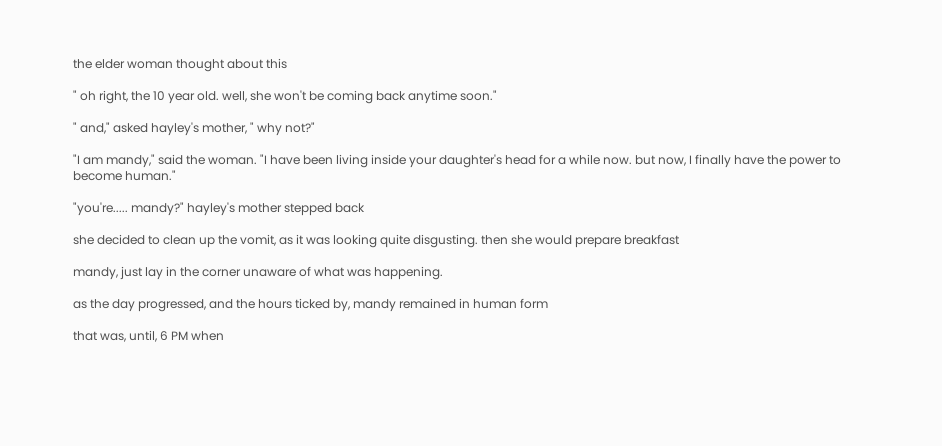the elder woman thought about this

" oh right, the 10 year old. well, she won't be coming back anytime soon."

" and," asked hayley's mother, " why not?"

"I am mandy," said the woman. "I have been living inside your daughter's head for a while now. but now, I finally have the power to become human."

"you're..... mandy?" hayley's mother stepped back

she decided to clean up the vomit, as it was looking quite disgusting. then she would prepare breakfast

mandy, just lay in the corner unaware of what was happening.

as the day progressed, and the hours ticked by, mandy remained in human form

that was, until, 6 PM when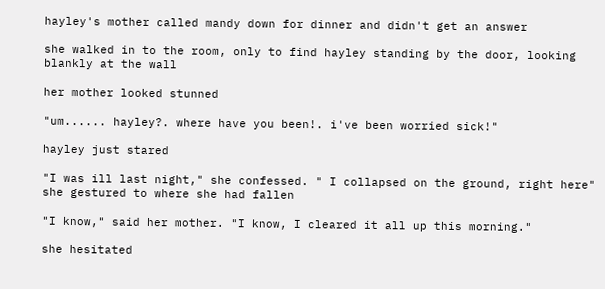hayley's mother called mandy down for dinner and didn't get an answer

she walked in to the room, only to find hayley standing by the door, looking blankly at the wall

her mother looked stunned

"um...... hayley?. where have you been!. i've been worried sick!"

hayley just stared

"I was ill last night," she confessed. " I collapsed on the ground, right here" she gestured to where she had fallen

"I know," said her mother. "I know, I cleared it all up this morning."

she hesitated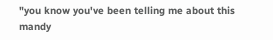"you know you've been telling me about this mandy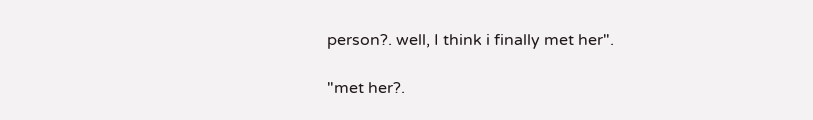person?. well, I think i finally met her".

"met her?.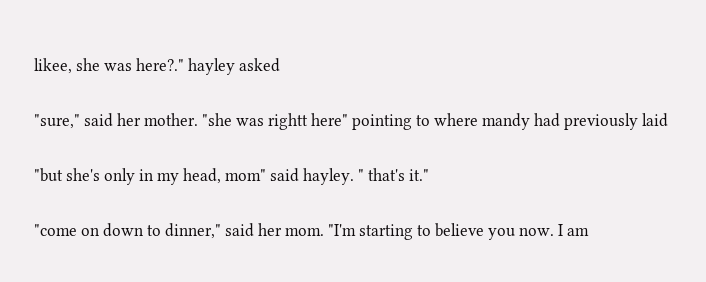likee, she was here?." hayley asked

"sure," said her mother. "she was rightt here" pointing to where mandy had previously laid

"but she's only in my head, mom" said hayley. " that's it."

"come on down to dinner," said her mom. "I'm starting to believe you now. I am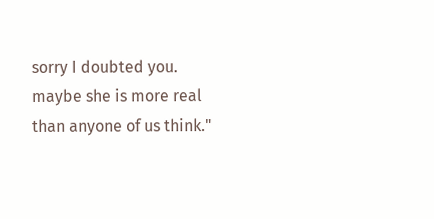sorry I doubted you. maybe she is more real than anyone of us think."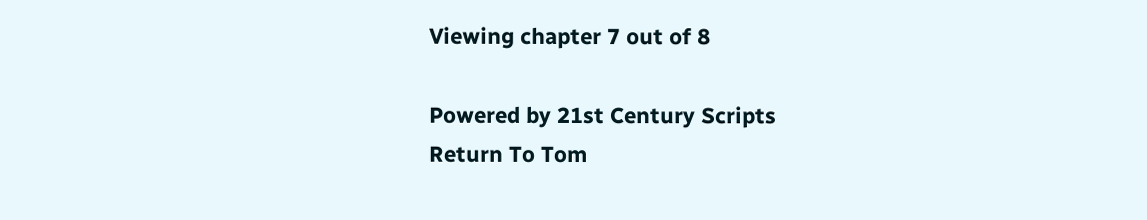Viewing chapter 7 out of 8

Powered by 21st Century Scripts
Return To Tom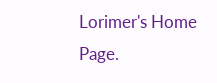Lorimer's Home Page.